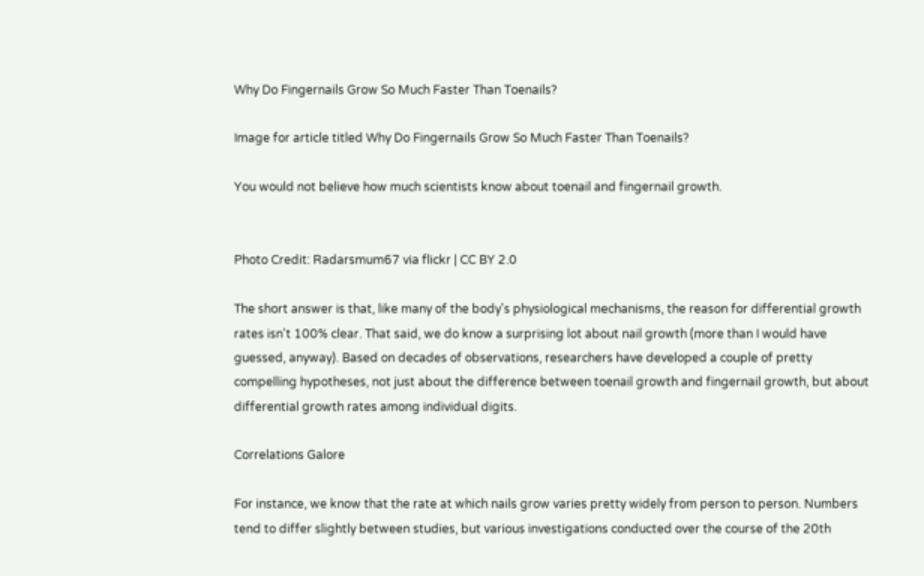Why Do Fingernails Grow So Much Faster Than Toenails?

Image for article titled Why Do Fingernails Grow So Much Faster Than Toenails?

You would not believe how much scientists know about toenail and fingernail growth.


Photo Credit: Radarsmum67 via flickr | CC BY 2.0

The short answer is that, like many of the body's physiological mechanisms, the reason for differential growth rates isn't 100% clear. That said, we do know a surprising lot about nail growth (more than I would have guessed, anyway). Based on decades of observations, researchers have developed a couple of pretty compelling hypotheses, not just about the difference between toenail growth and fingernail growth, but about differential growth rates among individual digits.

Correlations Galore

For instance, we know that the rate at which nails grow varies pretty widely from person to person. Numbers tend to differ slightly between studies, but various investigations conducted over the course of the 20th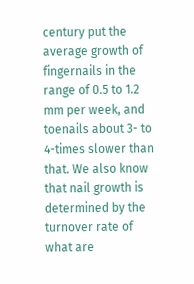century put the average growth of fingernails in the range of 0.5 to 1.2 mm per week, and toenails about 3- to 4-times slower than that. We also know that nail growth is determined by the turnover rate of what are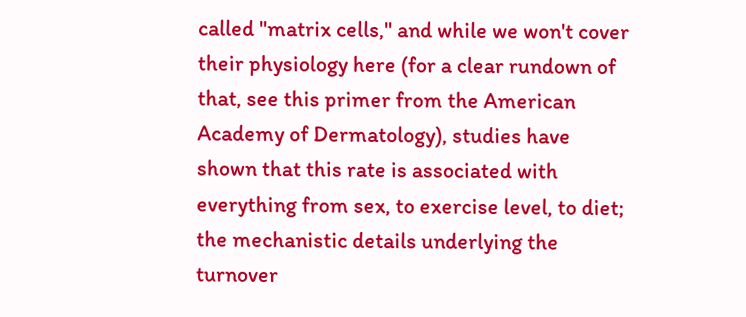called "matrix cells," and while we won't cover their physiology here (for a clear rundown of that, see this primer from the American Academy of Dermatology), studies have shown that this rate is associated with everything from sex, to exercise level, to diet; the mechanistic details underlying the turnover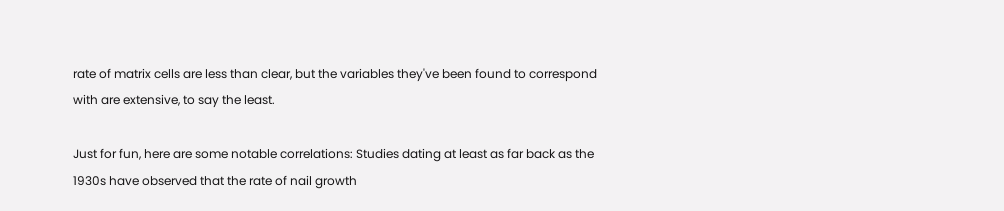rate of matrix cells are less than clear, but the variables they've been found to correspond with are extensive, to say the least.

Just for fun, here are some notable correlations: Studies dating at least as far back as the 1930s have observed that the rate of nail growth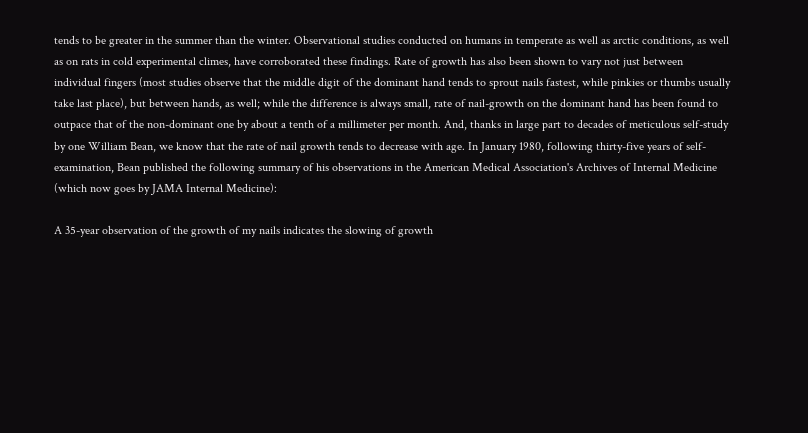tends to be greater in the summer than the winter. Observational studies conducted on humans in temperate as well as arctic conditions, as well as on rats in cold experimental climes, have corroborated these findings. Rate of growth has also been shown to vary not just between individual fingers (most studies observe that the middle digit of the dominant hand tends to sprout nails fastest, while pinkies or thumbs usually take last place), but between hands, as well; while the difference is always small, rate of nail-growth on the dominant hand has been found to outpace that of the non-dominant one by about a tenth of a millimeter per month. And, thanks in large part to decades of meticulous self-study by one William Bean, we know that the rate of nail growth tends to decrease with age. In January 1980, following thirty-five years of self-examination, Bean published the following summary of his observations in the American Medical Association's Archives of Internal Medicine (which now goes by JAMA Internal Medicine):

A 35-year observation of the growth of my nails indicates the slowing of growth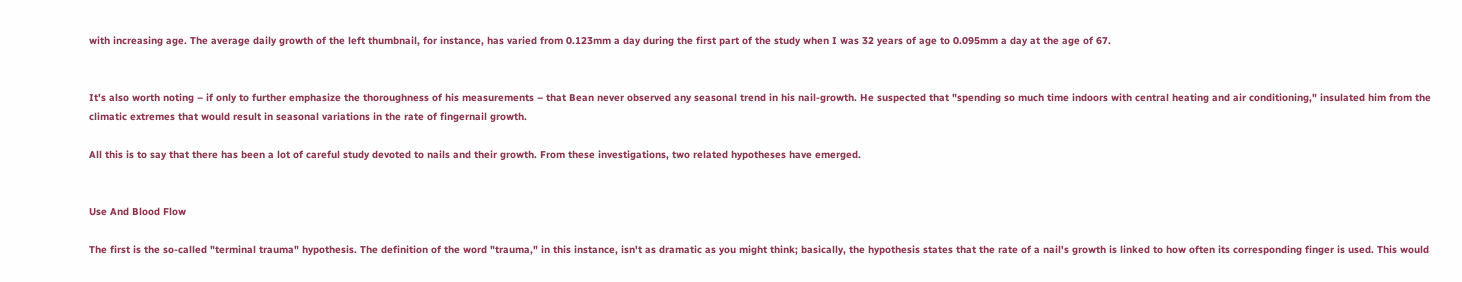with increasing age. The average daily growth of the left thumbnail, for instance, has varied from 0.123mm a day during the first part of the study when I was 32 years of age to 0.095mm a day at the age of 67.


It's also worth noting – if only to further emphasize the thoroughness of his measurements – that Bean never observed any seasonal trend in his nail-growth. He suspected that "spending so much time indoors with central heating and air conditioning," insulated him from the climatic extremes that would result in seasonal variations in the rate of fingernail growth.

All this is to say that there has been a lot of careful study devoted to nails and their growth. From these investigations, two related hypotheses have emerged.


Use And Blood Flow

The first is the so-called "terminal trauma" hypothesis. The definition of the word "trauma," in this instance, isn't as dramatic as you might think; basically, the hypothesis states that the rate of a nail's growth is linked to how often its corresponding finger is used. This would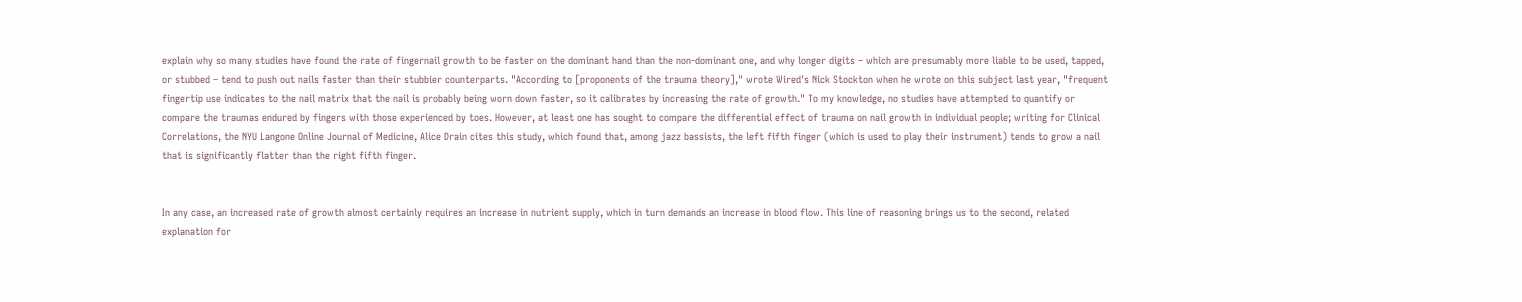explain why so many studies have found the rate of fingernail growth to be faster on the dominant hand than the non-dominant one, and why longer digits – which are presumably more liable to be used, tapped, or stubbed – tend to push out nails faster than their stubbier counterparts. "According to [proponents of the trauma theory]," wrote Wired's Nick Stockton when he wrote on this subject last year, "frequent fingertip use indicates to the nail matrix that the nail is probably being worn down faster, so it calibrates by increasing the rate of growth." To my knowledge, no studies have attempted to quantify or compare the traumas endured by fingers with those experienced by toes. However, at least one has sought to compare the differential effect of trauma on nail growth in individual people; writing for Clinical Correlations, the NYU Langone Online Journal of Medicine, Alice Drain cites this study, which found that, among jazz bassists, the left fifth finger (which is used to play their instrument) tends to grow a nail that is significantly flatter than the right fifth finger.


In any case, an increased rate of growth almost certainly requires an increase in nutrient supply, which in turn demands an increase in blood flow. This line of reasoning brings us to the second, related explanation for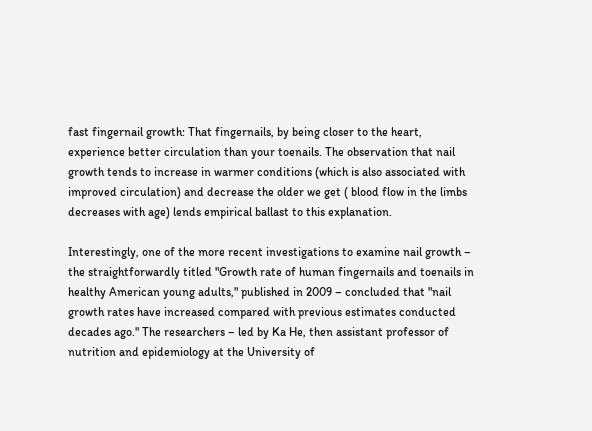fast fingernail growth: That fingernails, by being closer to the heart, experience better circulation than your toenails. The observation that nail growth tends to increase in warmer conditions (which is also associated with improved circulation) and decrease the older we get ( blood flow in the limbs decreases with age) lends empirical ballast to this explanation.

Interestingly, one of the more recent investigations to examine nail growth – the straightforwardly titled "Growth rate of human fingernails and toenails in healthy American young adults," published in 2009 – concluded that "nail growth rates have increased compared with previous estimates conducted decades ago." The researchers – led by Ka He, then assistant professor of nutrition and epidemiology at the University of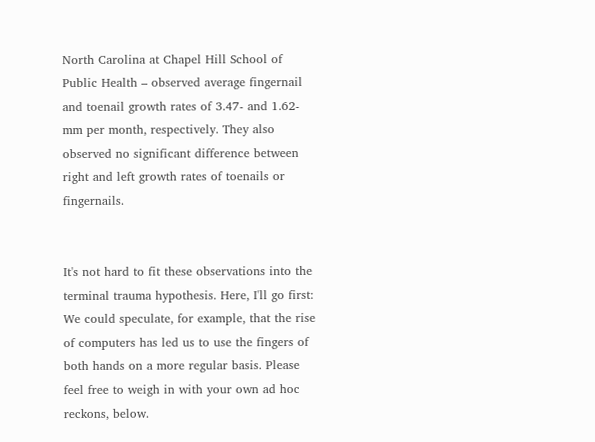North Carolina at Chapel Hill School of Public Health – observed average fingernail and toenail growth rates of 3.47- and 1.62-mm per month, respectively. They also observed no significant difference between right and left growth rates of toenails or fingernails.


It's not hard to fit these observations into the terminal trauma hypothesis. Here, I'll go first: We could speculate, for example, that the rise of computers has led us to use the fingers of both hands on a more regular basis. Please feel free to weigh in with your own ad hoc reckons, below.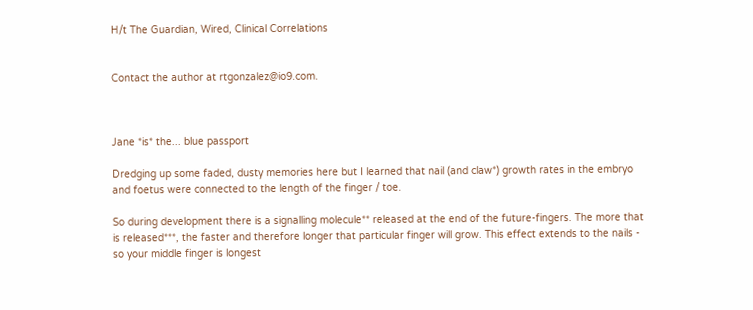H/t The Guardian, Wired, Clinical Correlations


Contact the author at rtgonzalez@io9.com.



Jane *is* the... blue passport

Dredging up some faded, dusty memories here but I learned that nail (and claw*) growth rates in the embryo and foetus were connected to the length of the finger / toe.

So during development there is a signalling molecule** released at the end of the future-fingers. The more that is released***, the faster and therefore longer that particular finger will grow. This effect extends to the nails - so your middle finger is longest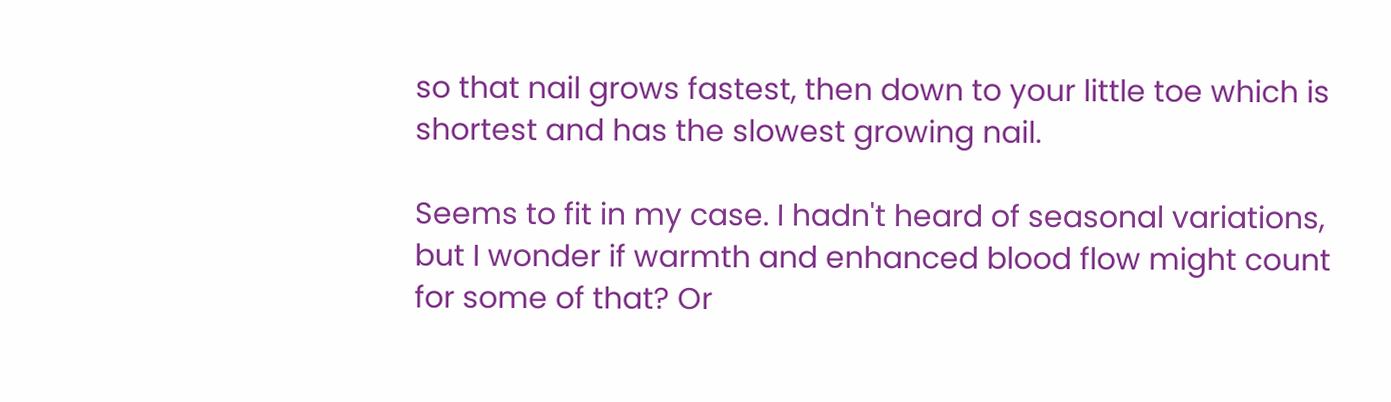so that nail grows fastest, then down to your little toe which is shortest and has the slowest growing nail.

Seems to fit in my case. I hadn't heard of seasonal variations, but I wonder if warmth and enhanced blood flow might count for some of that? Or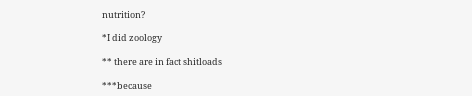nutrition?

*I did zoology

** there are in fact shitloads

***because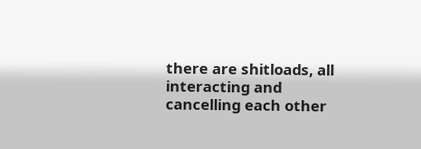there are shitloads, all interacting and cancelling each other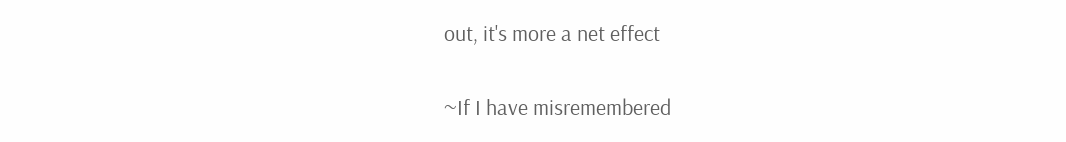out, it's more a net effect

~If I have misremembered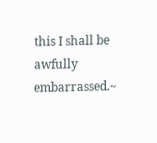this I shall be awfully embarrassed.~